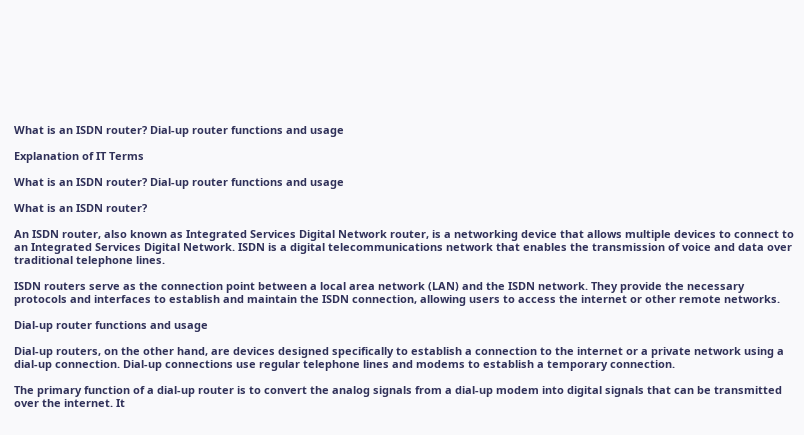What is an ISDN router? Dial-up router functions and usage

Explanation of IT Terms

What is an ISDN router? Dial-up router functions and usage

What is an ISDN router?

An ISDN router, also known as Integrated Services Digital Network router, is a networking device that allows multiple devices to connect to an Integrated Services Digital Network. ISDN is a digital telecommunications network that enables the transmission of voice and data over traditional telephone lines.

ISDN routers serve as the connection point between a local area network (LAN) and the ISDN network. They provide the necessary protocols and interfaces to establish and maintain the ISDN connection, allowing users to access the internet or other remote networks.

Dial-up router functions and usage

Dial-up routers, on the other hand, are devices designed specifically to establish a connection to the internet or a private network using a dial-up connection. Dial-up connections use regular telephone lines and modems to establish a temporary connection.

The primary function of a dial-up router is to convert the analog signals from a dial-up modem into digital signals that can be transmitted over the internet. It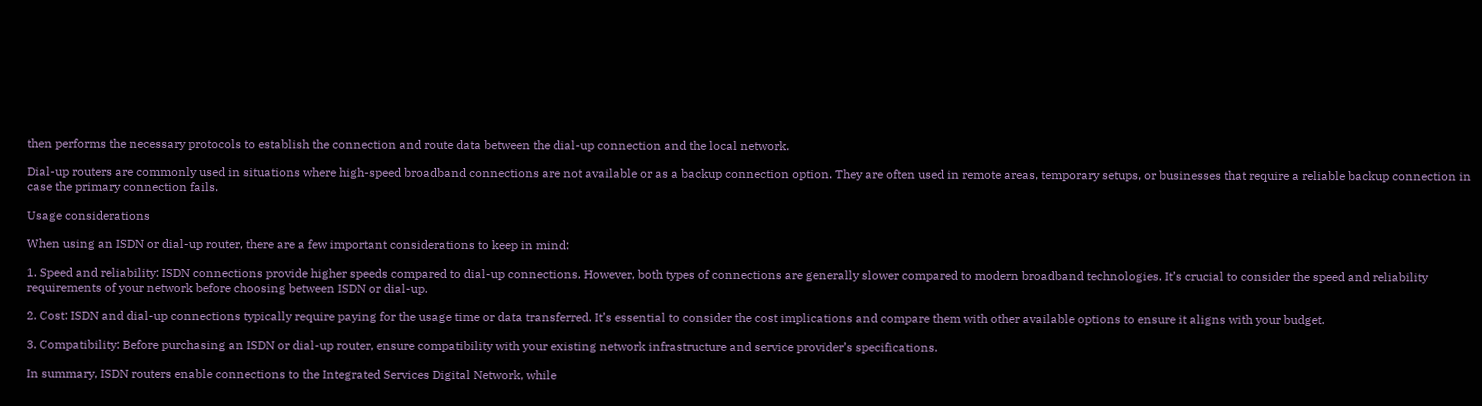then performs the necessary protocols to establish the connection and route data between the dial-up connection and the local network.

Dial-up routers are commonly used in situations where high-speed broadband connections are not available or as a backup connection option. They are often used in remote areas, temporary setups, or businesses that require a reliable backup connection in case the primary connection fails.

Usage considerations

When using an ISDN or dial-up router, there are a few important considerations to keep in mind:

1. Speed and reliability: ISDN connections provide higher speeds compared to dial-up connections. However, both types of connections are generally slower compared to modern broadband technologies. It’s crucial to consider the speed and reliability requirements of your network before choosing between ISDN or dial-up.

2. Cost: ISDN and dial-up connections typically require paying for the usage time or data transferred. It’s essential to consider the cost implications and compare them with other available options to ensure it aligns with your budget.

3. Compatibility: Before purchasing an ISDN or dial-up router, ensure compatibility with your existing network infrastructure and service provider’s specifications.

In summary, ISDN routers enable connections to the Integrated Services Digital Network, while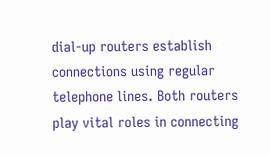dial-up routers establish connections using regular telephone lines. Both routers play vital roles in connecting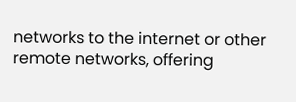networks to the internet or other remote networks, offering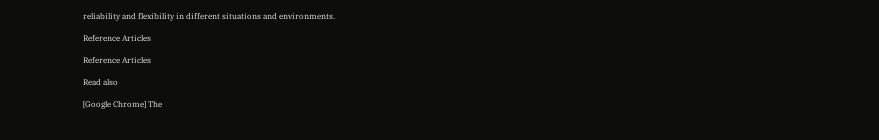reliability and flexibility in different situations and environments.

Reference Articles

Reference Articles

Read also

[Google Chrome] The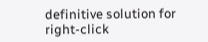definitive solution for right-click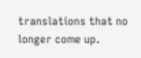translations that no longer come up.